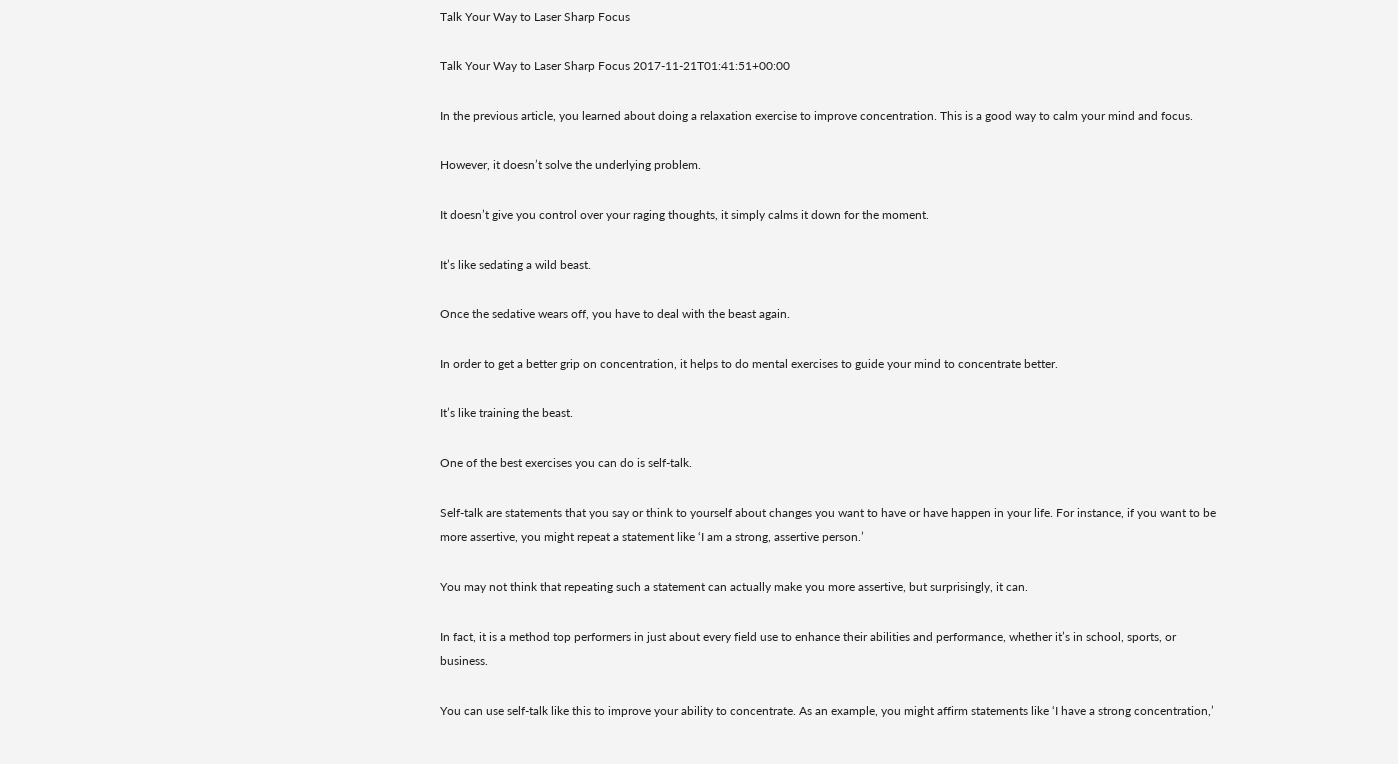Talk Your Way to Laser Sharp Focus

Talk Your Way to Laser Sharp Focus 2017-11-21T01:41:51+00:00

In the previous article, you learned about doing a relaxation exercise to improve concentration. This is a good way to calm your mind and focus.

However, it doesn’t solve the underlying problem.

It doesn’t give you control over your raging thoughts, it simply calms it down for the moment.

It’s like sedating a wild beast.

Once the sedative wears off, you have to deal with the beast again.

In order to get a better grip on concentration, it helps to do mental exercises to guide your mind to concentrate better.

It’s like training the beast.

One of the best exercises you can do is self-talk.

Self-talk are statements that you say or think to yourself about changes you want to have or have happen in your life. For instance, if you want to be more assertive, you might repeat a statement like ‘I am a strong, assertive person.’

You may not think that repeating such a statement can actually make you more assertive, but surprisingly, it can.

In fact, it is a method top performers in just about every field use to enhance their abilities and performance, whether it’s in school, sports, or business.

You can use self-talk like this to improve your ability to concentrate. As an example, you might affirm statements like ‘I have a strong concentration,’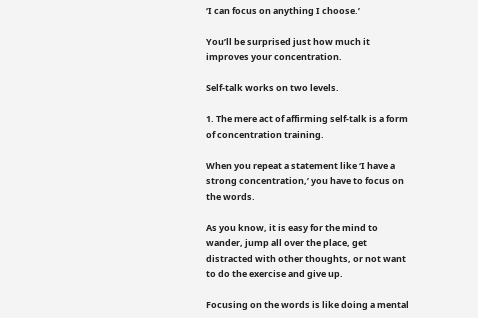‘I can focus on anything I choose.’

You’ll be surprised just how much it improves your concentration.

Self-talk works on two levels.

1. The mere act of affirming self-talk is a form of concentration training.

When you repeat a statement like ‘I have a strong concentration,’ you have to focus on the words.

As you know, it is easy for the mind to wander, jump all over the place, get distracted with other thoughts, or not want to do the exercise and give up.

Focusing on the words is like doing a mental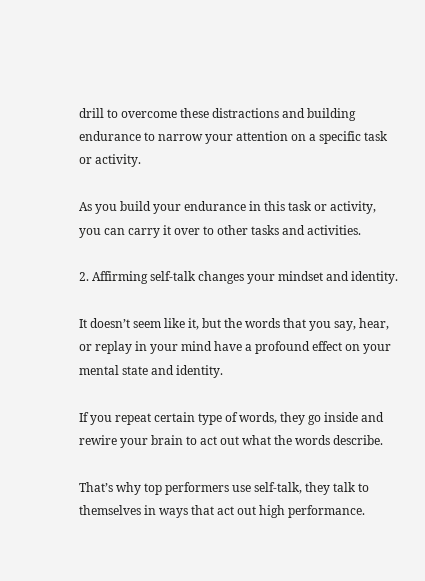drill to overcome these distractions and building endurance to narrow your attention on a specific task or activity.

As you build your endurance in this task or activity, you can carry it over to other tasks and activities.

2. Affirming self-talk changes your mindset and identity.

It doesn’t seem like it, but the words that you say, hear, or replay in your mind have a profound effect on your mental state and identity.

If you repeat certain type of words, they go inside and rewire your brain to act out what the words describe.

That’s why top performers use self-talk, they talk to themselves in ways that act out high performance.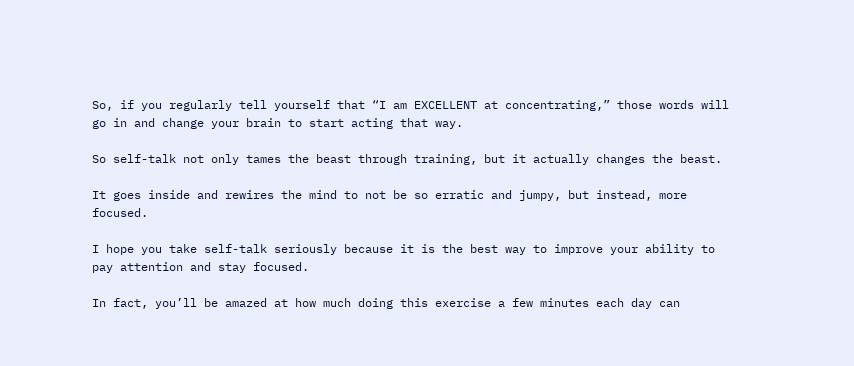So, if you regularly tell yourself that “I am EXCELLENT at concentrating,” those words will go in and change your brain to start acting that way.

So self-talk not only tames the beast through training, but it actually changes the beast.

It goes inside and rewires the mind to not be so erratic and jumpy, but instead, more focused.

I hope you take self-talk seriously because it is the best way to improve your ability to pay attention and stay focused.

In fact, you’ll be amazed at how much doing this exercise a few minutes each day can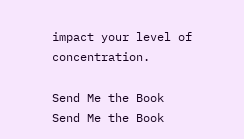impact your level of concentration.

Send Me the Book
Send Me the Book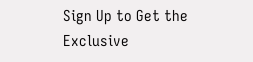Sign Up to Get the Exclusive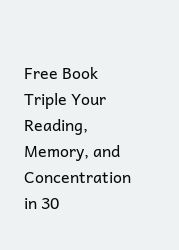Free Book
Triple Your Reading, Memory, and Concentration in 30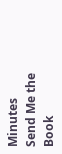Minutes
Send Me the Book